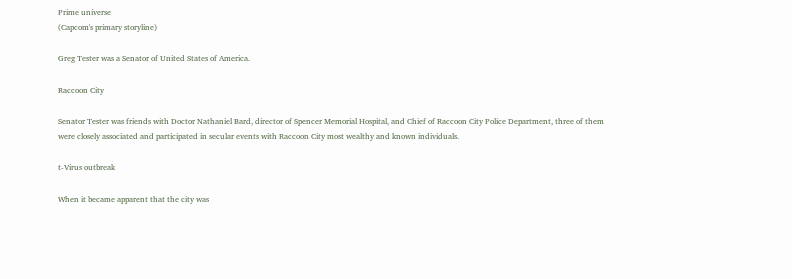Prime universe
(Capcom's primary storyline)

Greg Tester was a Senator of United States of America.

Raccoon City

Senator Tester was friends with Doctor Nathaniel Bard, director of Spencer Memorial Hospital, and Chief of Raccoon City Police Department, three of them were closely associated and participated in secular events with Raccoon City most wealthy and known individuals.

t-Virus outbreak

When it became apparent that the city was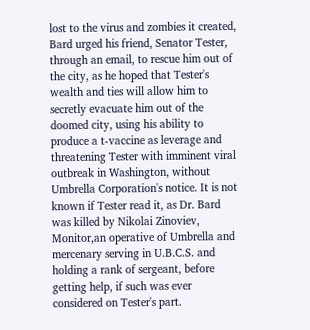lost to the virus and zombies it created, Bard urged his friend, Senator Tester, through an email, to rescue him out of the city, as he hoped that Tester's wealth and ties will allow him to secretly evacuate him out of the doomed city, using his ability to produce a t-vaccine as leverage and threatening Tester with imminent viral outbreak in Washington, without Umbrella Corporation's notice. It is not known if Tester read it, as Dr. Bard was killed by Nikolai Zinoviev, Monitor,an operative of Umbrella and mercenary serving in U.B.C.S. and holding a rank of sergeant, before getting help, if such was ever considered on Tester's part.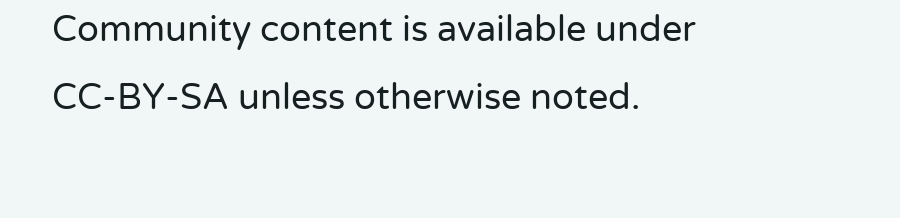Community content is available under CC-BY-SA unless otherwise noted.